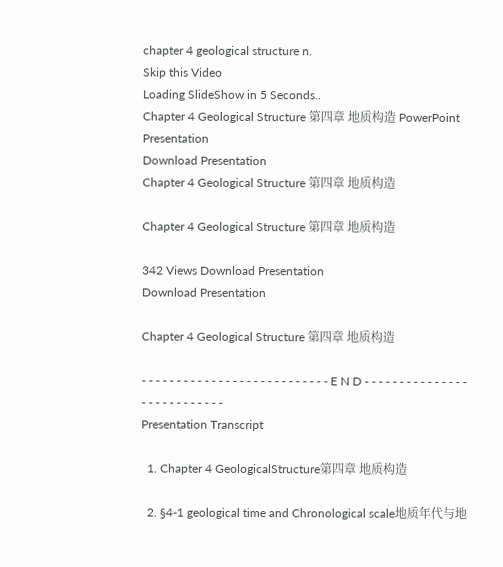chapter 4 geological structure n.
Skip this Video
Loading SlideShow in 5 Seconds..
Chapter 4 Geological Structure 第四章 地质构造 PowerPoint Presentation
Download Presentation
Chapter 4 Geological Structure 第四章 地质构造

Chapter 4 Geological Structure 第四章 地质构造

342 Views Download Presentation
Download Presentation

Chapter 4 Geological Structure 第四章 地质构造

- - - - - - - - - - - - - - - - - - - - - - - - - - - E N D - - - - - - - - - - - - - - - - - - - - - - - - - - -
Presentation Transcript

  1. Chapter 4 GeologicalStructure第四章 地质构造

  2. §4-1 geological time and Chronological scale地质年代与地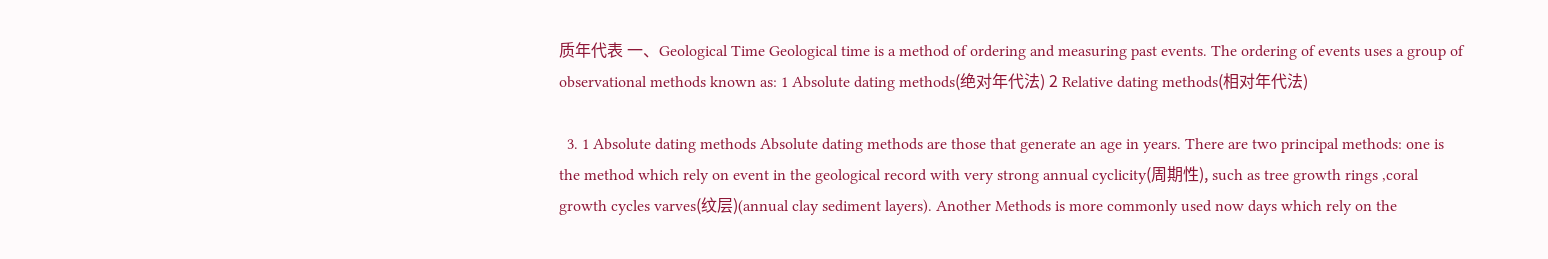质年代表 一、Geological Time Geological time is a method of ordering and measuring past events. The ordering of events uses a group of observational methods known as: 1 Absolute dating methods(绝对年代法) 2 Relative dating methods(相对年代法)

  3. 1 Absolute dating methods Absolute dating methods are those that generate an age in years. There are two principal methods: one is the method which rely on event in the geological record with very strong annual cyclicity(周期性), such as tree growth rings ,coral growth cycles varves(纹层)(annual clay sediment layers). Another Methods is more commonly used now days which rely on the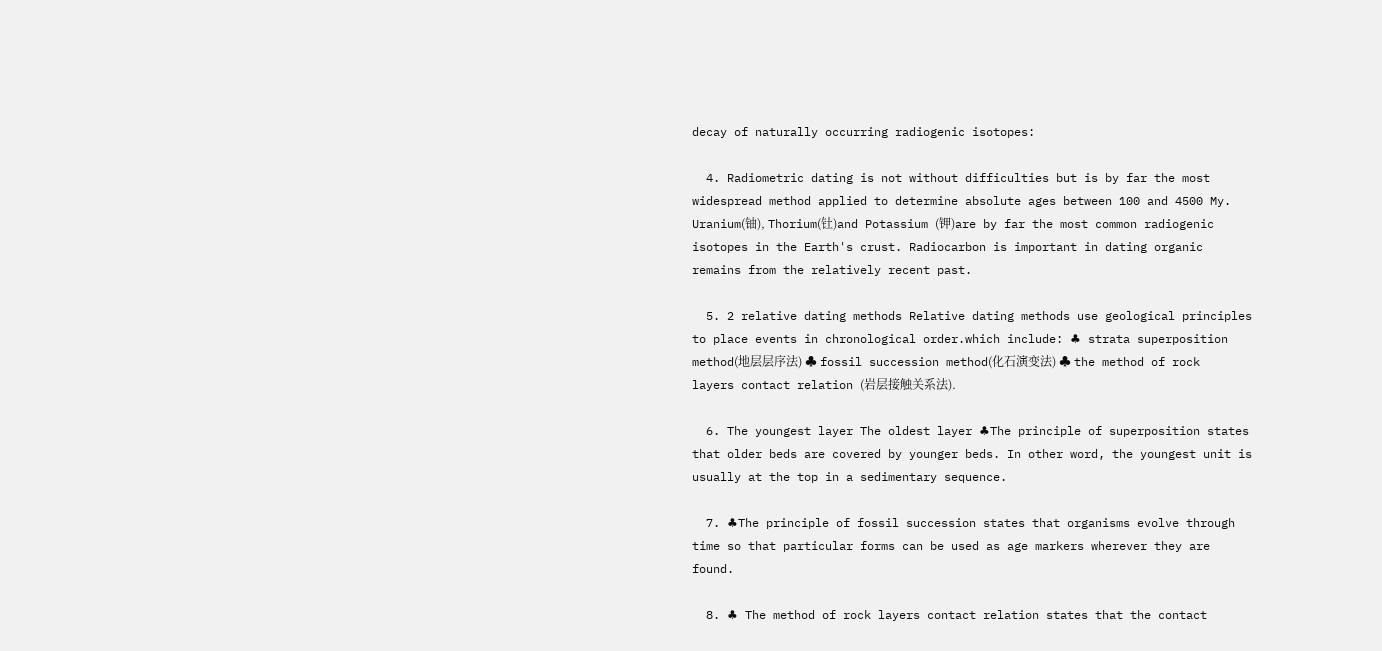decay of naturally occurring radiogenic isotopes:

  4. Radiometric dating is not without difficulties but is by far the most widespread method applied to determine absolute ages between 100 and 4500 My. Uranium(铀), Thorium(钍)and Potassium (钾)are by far the most common radiogenic isotopes in the Earth's crust. Radiocarbon is important in dating organic remains from the relatively recent past.

  5. 2 relative dating methods Relative dating methods use geological principles to place events in chronological order.which include: ♣ strata superposition method(地层层序法) ♣ fossil succession method(化石演变法) ♣ the method of rock layers contact relation (岩层接触关系法).

  6. The youngest layer The oldest layer ♣The principle of superposition states that older beds are covered by younger beds. In other word, the youngest unit is usually at the top in a sedimentary sequence.

  7. ♣The principle of fossil succession states that organisms evolve through time so that particular forms can be used as age markers wherever they are found.

  8. ♣ The method of rock layers contact relation states that the contact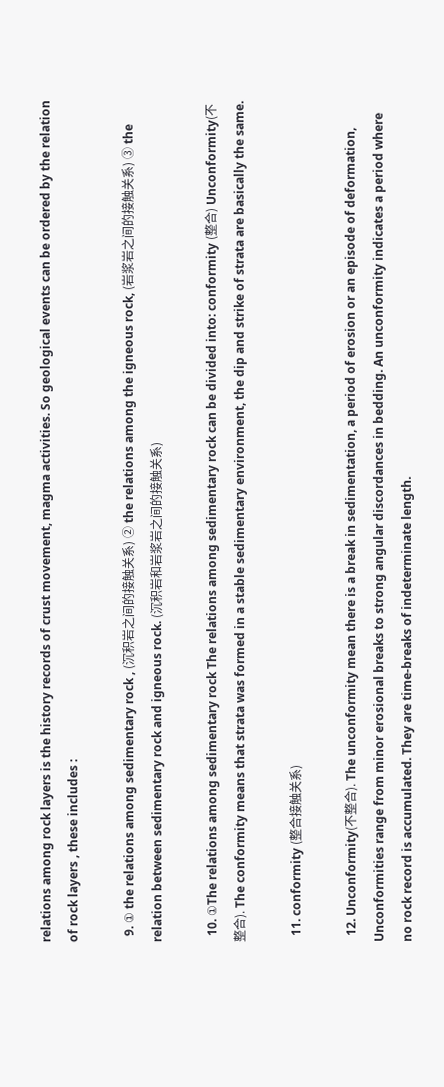relations among rock layers is the history records of crust movement, magma activities. So geological events can be ordered by the relation of rock layers , these includes :

  9. ① the relations among sedimentary rock , (沉积岩之间的接触关系) ② the relations among the igneous rock, (岩浆岩之间的接触关系) ③ the relation between sedimentary rock and igneous rock. (沉积岩和岩浆岩之间的接触关系)

  10. ①The relations among sedimentary rock The relations among sedimentary rock can be divided into: conformity (整合) Unconformity(不整合). The conformity means that strata was formed in a stable sedimentary environment, the dip and strike of strata are basically the same.

  11. conformity (整合接触关系)

  12. Unconformity(不整合). The unconformity mean there is a break in sedimentation, a period of erosion or an episode of deformation, Unconformities range from minor erosional breaks to strong angular discordances in bedding. An unconformity indicates a period where no rock record is accumulated. They are time-breaks of indeterminate length.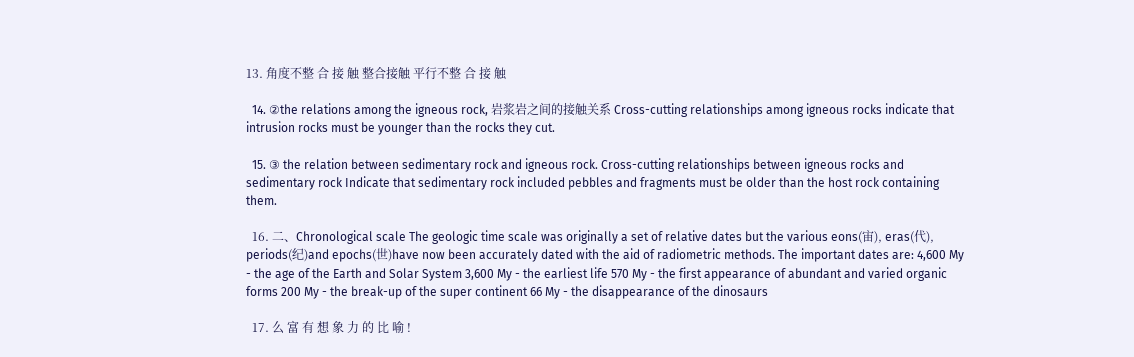13. 角度不整 合 接 触 整合接触 平行不整 合 接 触

  14. ②the relations among the igneous rock, 岩浆岩之间的接触关系 Cross-cutting relationships among igneous rocks indicate that intrusion rocks must be younger than the rocks they cut.

  15. ③ the relation between sedimentary rock and igneous rock. Cross-cutting relationships between igneous rocks and sedimentary rock Indicate that sedimentary rock included pebbles and fragments must be older than the host rock containing them.

  16. 二、Chronological scale The geologic time scale was originally a set of relative dates but the various eons(宙), eras(代), periods(纪)and epochs(世)have now been accurately dated with the aid of radiometric methods. The important dates are: 4,600 My - the age of the Earth and Solar System 3,600 My - the earliest life 570 My - the first appearance of abundant and varied organic forms 200 My - the break-up of the super continent 66 My - the disappearance of the dinosaurs

  17. 么 富 有 想 象 力 的 比 喻 !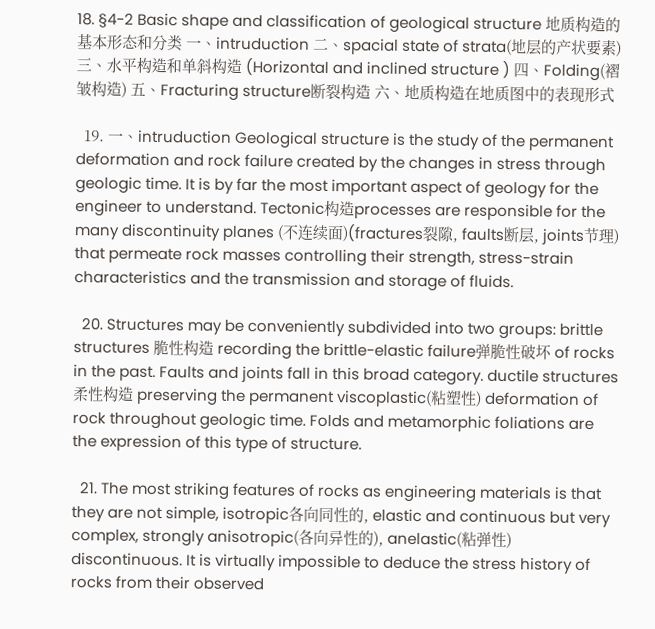18. §4-2 Basic shape and classification of geological structure 地质构造的基本形态和分类 一、intruduction 二、spacial state of strata(地层的产状要素) 三、水平构造和单斜构造 (Horizontal and inclined structure ) 四、Folding(褶皱构造) 五、Fracturing structure断裂构造 六、地质构造在地质图中的表现形式

  19. 一、intruduction Geological structure is the study of the permanent deformation and rock failure created by the changes in stress through geologic time. It is by far the most important aspect of geology for the engineer to understand. Tectonic构造processes are responsible for the many discontinuity planes (不连续面)(fractures裂隙, faults断层, joints节理) that permeate rock masses controlling their strength, stress-strain characteristics and the transmission and storage of fluids.

  20. Structures may be conveniently subdivided into two groups: brittle structures 脆性构造 recording the brittle-elastic failure弹脆性破坏 of rocks in the past. Faults and joints fall in this broad category. ductile structures 柔性构造 preserving the permanent viscoplastic(粘塑性) deformation of rock throughout geologic time. Folds and metamorphic foliations are the expression of this type of structure.

  21. The most striking features of rocks as engineering materials is that they are not simple, isotropic各向同性的, elastic and continuous but very complex, strongly anisotropic(各向异性的), anelastic(粘弹性) discontinuous. It is virtually impossible to deduce the stress history of rocks from their observed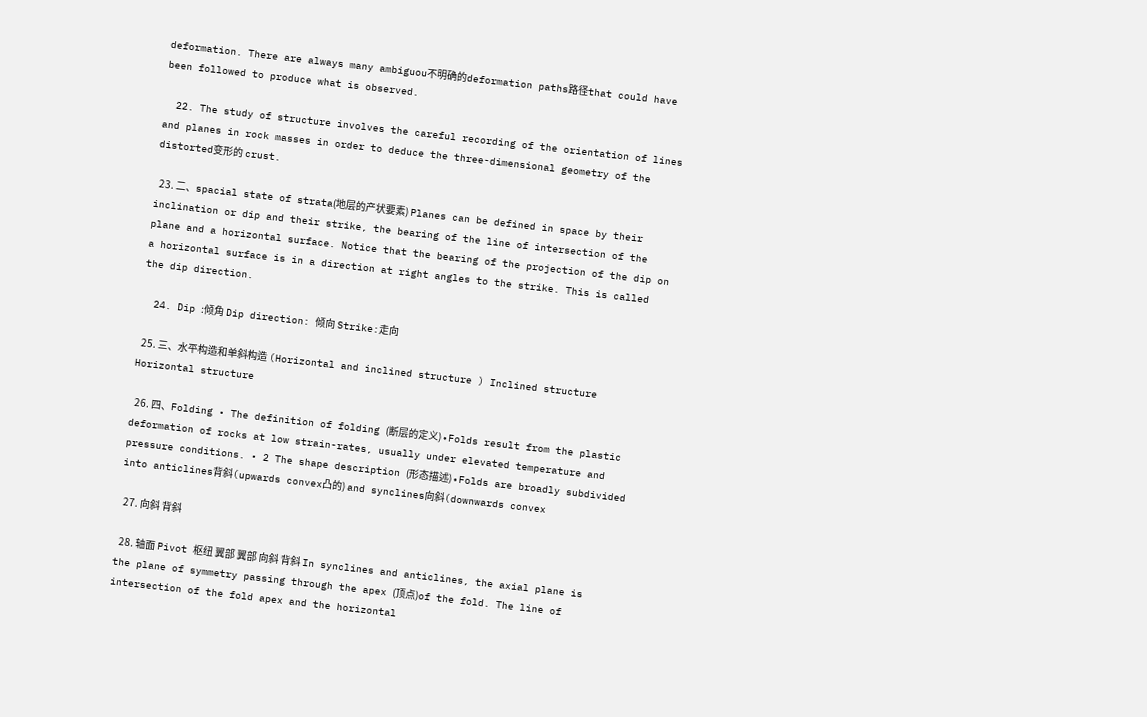deformation. There are always many ambiguou不明确的deformation paths路径that could have been followed to produce what is observed.

  22. The study of structure involves the careful recording of the orientation of lines and planes in rock masses in order to deduce the three-dimensional geometry of the distorted变形的 crust.

  23. 二、spacial state of strata(地层的产状要素) Planes can be defined in space by their inclination or dip and their strike, the bearing of the line of intersection of the plane and a horizontal surface. Notice that the bearing of the projection of the dip on a horizontal surface is in a direction at right angles to the strike. This is called the dip direction.

  24. Dip :倾角 Dip direction: 倾向 Strike:走向

  25. 三、水平构造和单斜构造 (Horizontal and inclined structure ) Inclined structure Horizontal structure

  26. 四、Folding • The definition of folding (断层的定义) • Folds result from the plastic deformation of rocks at low strain-rates, usually under elevated temperature and pressure conditions. • 2 The shape description (形态描述) • Folds are broadly subdivided into anticlines背斜(upwards convex凸的) and synclines向斜(downwards convex

  27. 向斜 背斜

  28. 轴面 Pivot 枢纽 翼部 翼部 向斜 背斜 In synclines and anticlines, the axial plane is the plane of symmetry passing through the apex (顶点)of the fold. The line of intersection of the fold apex and the horizontal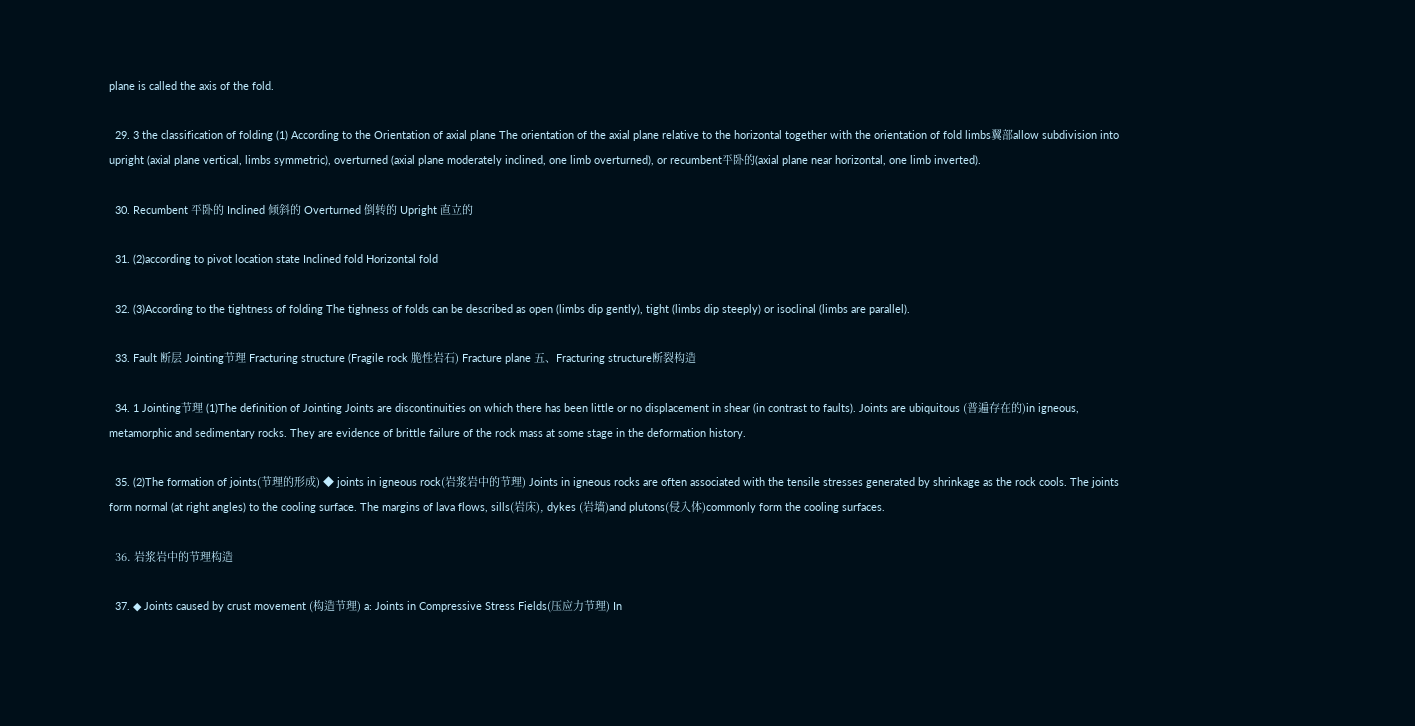plane is called the axis of the fold.

  29. 3 the classification of folding (1) According to the Orientation of axial plane The orientation of the axial plane relative to the horizontal together with the orientation of fold limbs翼部allow subdivision into upright (axial plane vertical, limbs symmetric), overturned (axial plane moderately inclined, one limb overturned), or recumbent平卧的(axial plane near horizontal, one limb inverted).

  30. Recumbent 平卧的 Inclined 倾斜的 Overturned 倒转的 Upright 直立的

  31. (2)according to pivot location state Inclined fold Horizontal fold

  32. (3)According to the tightness of folding The tighness of folds can be described as open (limbs dip gently), tight (limbs dip steeply) or isoclinal (limbs are parallel).

  33. Fault 断层 Jointing节理 Fracturing structure (Fragile rock 脆性岩石) Fracture plane 五、Fracturing structure断裂构造

  34. 1 Jointing节理 (1)The definition of Jointing Joints are discontinuities on which there has been little or no displacement in shear (in contrast to faults). Joints are ubiquitous (普遍存在的)in igneous, metamorphic and sedimentary rocks. They are evidence of brittle failure of the rock mass at some stage in the deformation history.

  35. (2)The formation of joints(节理的形成) ◆ joints in igneous rock(岩浆岩中的节理) Joints in igneous rocks are often associated with the tensile stresses generated by shrinkage as the rock cools. The joints form normal (at right angles) to the cooling surface. The margins of lava flows, sills(岩床), dykes (岩墙)and plutons(侵入体)commonly form the cooling surfaces.

  36. 岩浆岩中的节理构造

  37. ◆ Joints caused by crust movement (构造节理) a: Joints in Compressive Stress Fields(压应力节理) In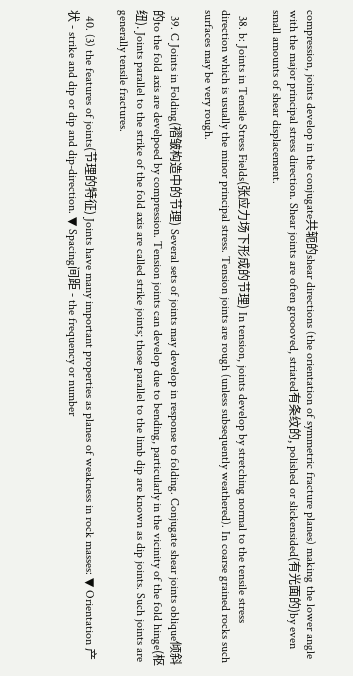compression, joints develop in the conjugate共轭的shear directions (the orientation of symmetric fracture planes) making the lower angle with the major principal stress direction. Shear joints are often groooved, striated有条纹的, polished or slickensided(有光面的)by even small amounts of shear displacement.

  38. b: Joints in Tensile Stress Fields(张应力场下形成的节理) In tension, joints develop by stretching normal to the tensile stress direction which is usually the minor principal stress. Tension joints are rough (unless subsequently weathered). In coarse grained rocks such surfaces may be very rough.

  39. C Joints in Folding(褶皱构造中的节理) Several sets of joints may develop in response to folding. Conjugate shear joints oblique倾斜的to the fold axis are develpoed by compression. Tension joints can develop due to bending, particularly in the vicinity of the fold hinge(枢纽). Joints parallel to the strike of the fold axis are called strike joints; those parallel to the limb dip are known as dip joints. Such joints are generally tensile fractures.

  40. (3) the features of joints(节理的特征) Joints have many important properties as planes of weakness in rock masses: ▼ Orientation 产状 - strike and dip or dip and dip-direction. ▼ Spacing间距 - the frequency or number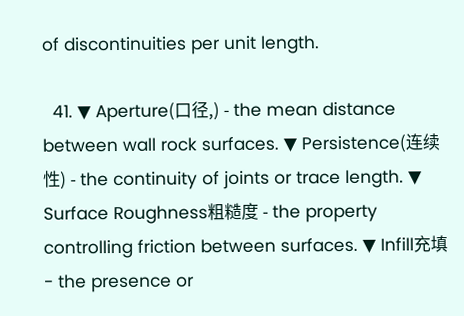of discontinuities per unit length.

  41. ▼ Aperture(口径,) - the mean distance between wall rock surfaces. ▼ Persistence(连续性) - the continuity of joints or trace length. ▼ Surface Roughness粗糙度 - the property controlling friction between surfaces. ▼ Infill充填 - the presence or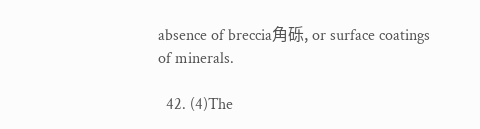absence of breccia角砾, or surface coatings of minerals.

  42. (4)The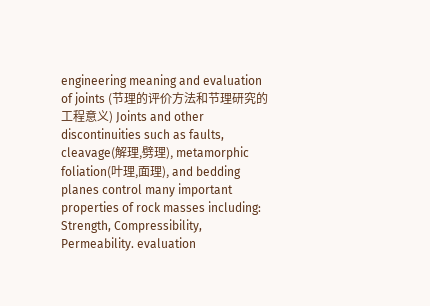engineering meaning and evaluation of joints (节理的评价方法和节理研究的工程意义) Joints and other discontinuities such as faults, cleavage(解理,劈理), metamorphic foliation(叶理,面理), and bedding planes control many important properties of rock masses including: Strength, Compressibility, Permeability. evaluation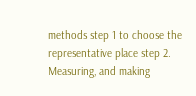methods step 1 to choose the representative place step 2. Measuring, and making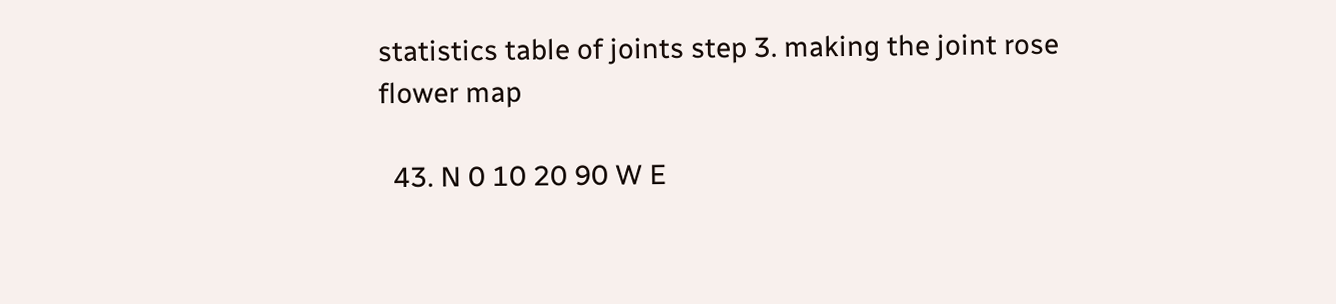statistics table of joints step 3. making the joint rose flower map

  43. N 0 10 20 90 W E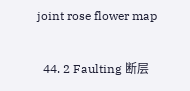joint rose flower map

  44. 2 Faulting 断层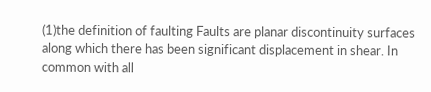(1)the definition of faulting Faults are planar discontinuity surfaces along which there has been significant displacement in shear. In common with all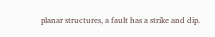planar structures, a fault has a strike and dip.